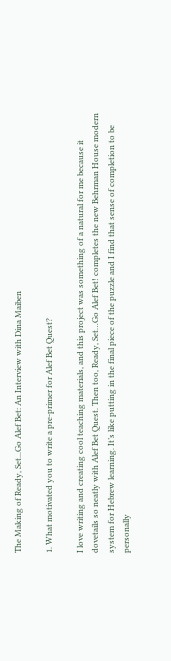The Making of Ready, Set...Go Alef Bet: An Interview with Dina Maiben

1. What motivated you to write a pre-primer for Alef Bet Quest?

I love writing and creating cool teaching materials, and this project was something of a natural for me because it dovetails so neatly with Alef Bet Quest. Then too, Ready, Set…Go Alef Bet! completes the new Behrman House modern system for Hebrew learning. It’s like putting in the final piece of the puzzle and I find that sense of completion to be personally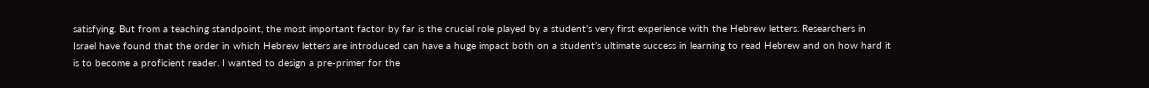satisfying. But from a teaching standpoint, the most important factor by far is the crucial role played by a student’s very first experience with the Hebrew letters. Researchers in Israel have found that the order in which Hebrew letters are introduced can have a huge impact both on a student’s ultimate success in learning to read Hebrew and on how hard it is to become a proficient reader. I wanted to design a pre-primer for the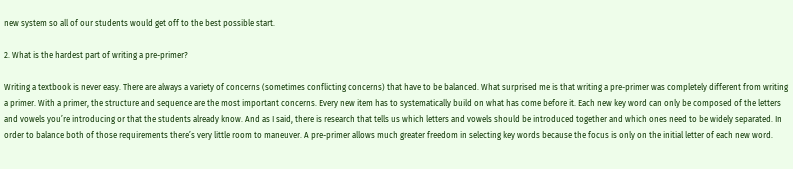new system so all of our students would get off to the best possible start.

2. What is the hardest part of writing a pre-primer?

Writing a textbook is never easy. There are always a variety of concerns (sometimes conflicting concerns) that have to be balanced. What surprised me is that writing a pre-primer was completely different from writing a primer. With a primer, the structure and sequence are the most important concerns. Every new item has to systematically build on what has come before it. Each new key word can only be composed of the letters and vowels you’re introducing or that the students already know. And as I said, there is research that tells us which letters and vowels should be introduced together and which ones need to be widely separated. In order to balance both of those requirements there’s very little room to maneuver. A pre-primer allows much greater freedom in selecting key words because the focus is only on the initial letter of each new word.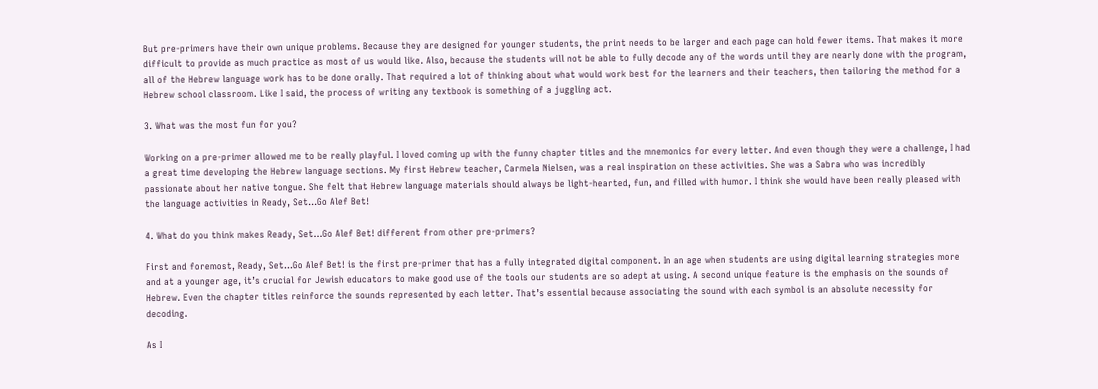But pre-primers have their own unique problems. Because they are designed for younger students, the print needs to be larger and each page can hold fewer items. That makes it more difficult to provide as much practice as most of us would like. Also, because the students will not be able to fully decode any of the words until they are nearly done with the program, all of the Hebrew language work has to be done orally. That required a lot of thinking about what would work best for the learners and their teachers, then tailoring the method for a Hebrew school classroom. Like I said, the process of writing any textbook is something of a juggling act.

3. What was the most fun for you?

Working on a pre-primer allowed me to be really playful. I loved coming up with the funny chapter titles and the mnemonics for every letter. And even though they were a challenge, I had a great time developing the Hebrew language sections. My first Hebrew teacher, Carmela Nielsen, was a real inspiration on these activities. She was a Sabra who was incredibly passionate about her native tongue. She felt that Hebrew language materials should always be light-hearted, fun, and filled with humor. I think she would have been really pleased with the language activities in Ready, Set…Go Alef Bet!

4. What do you think makes Ready, Set…Go Alef Bet! different from other pre-primers?

First and foremost, Ready, Set…Go Alef Bet! is the first pre-primer that has a fully integrated digital component. In an age when students are using digital learning strategies more and at a younger age, it’s crucial for Jewish educators to make good use of the tools our students are so adept at using. A second unique feature is the emphasis on the sounds of Hebrew. Even the chapter titles reinforce the sounds represented by each letter. That’s essential because associating the sound with each symbol is an absolute necessity for decoding.

As I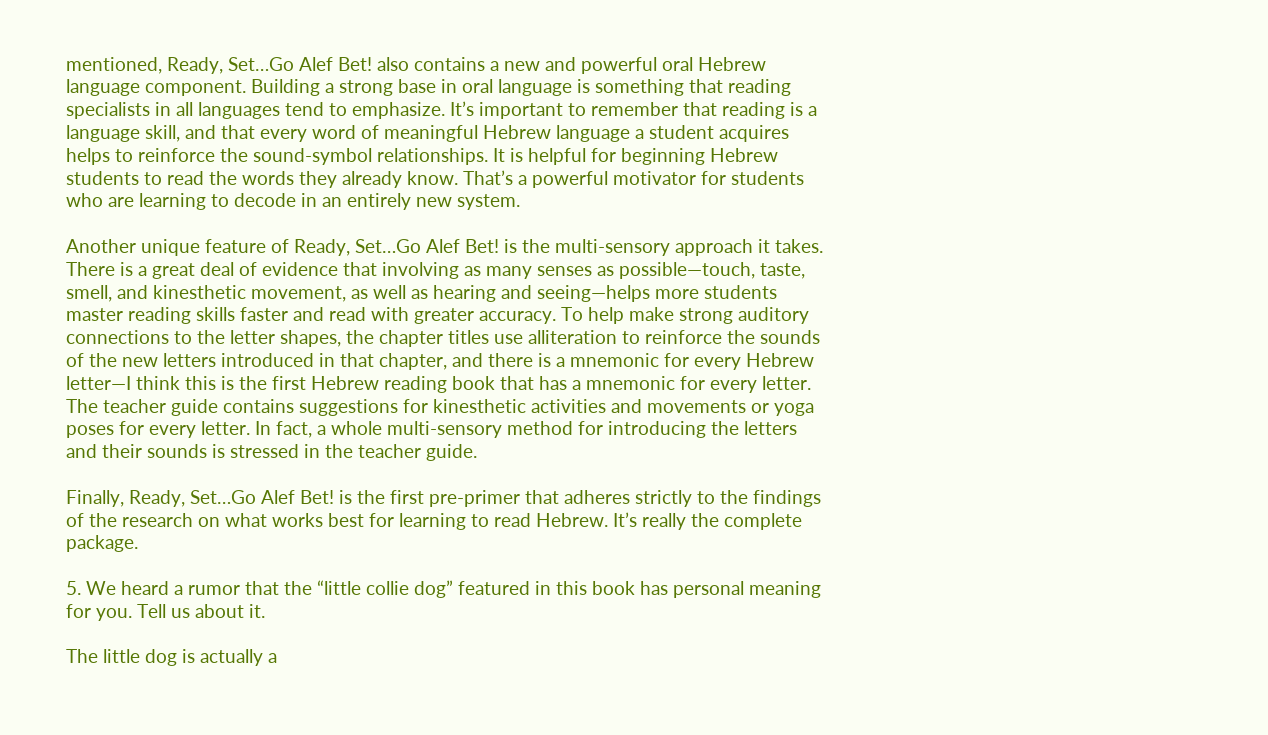mentioned, Ready, Set…Go Alef Bet! also contains a new and powerful oral Hebrew language component. Building a strong base in oral language is something that reading specialists in all languages tend to emphasize. It’s important to remember that reading is a language skill, and that every word of meaningful Hebrew language a student acquires helps to reinforce the sound-symbol relationships. It is helpful for beginning Hebrew students to read the words they already know. That’s a powerful motivator for students who are learning to decode in an entirely new system.

Another unique feature of Ready, Set…Go Alef Bet! is the multi-sensory approach it takes. There is a great deal of evidence that involving as many senses as possible—touch, taste, smell, and kinesthetic movement, as well as hearing and seeing—helps more students master reading skills faster and read with greater accuracy. To help make strong auditory connections to the letter shapes, the chapter titles use alliteration to reinforce the sounds of the new letters introduced in that chapter, and there is a mnemonic for every Hebrew letter—I think this is the first Hebrew reading book that has a mnemonic for every letter. The teacher guide contains suggestions for kinesthetic activities and movements or yoga poses for every letter. In fact, a whole multi-sensory method for introducing the letters and their sounds is stressed in the teacher guide.

Finally, Ready, Set…Go Alef Bet! is the first pre-primer that adheres strictly to the findings of the research on what works best for learning to read Hebrew. It’s really the complete package.

5. We heard a rumor that the “little collie dog” featured in this book has personal meaning for you. Tell us about it.

The little dog is actually a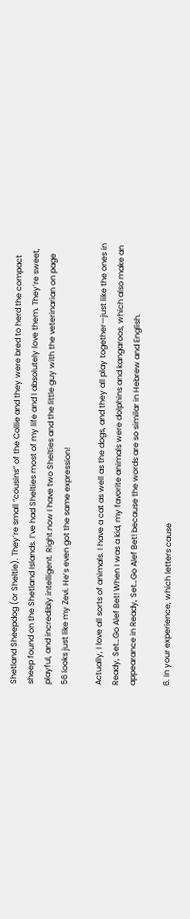Shetland Sheepdog (or Sheltie). They’re small “cousins” of the Collie and they were bred to herd the compact sheep found on the Shetland Islands. I’ve had Shelties most of my life and I absolutely love them. They’re sweet, playful, and incredibly intelligent. Right now I have two Shelties and the little guy with the veterinarian on page 56 looks just like my Zevi. He’s even got the same expression!

Actually, I love all sorts of animals. I have a cat as well as the dogs, and they all play together—just like the ones in Ready, Set…Go Alef Bet! When I was a kid, my favorite animals were dolphins and kangaroos, which also make an appearance in Ready, Set…Go Alef Bet! because the words are so similar in Hebrew and English.

6. In your experience, which letters cause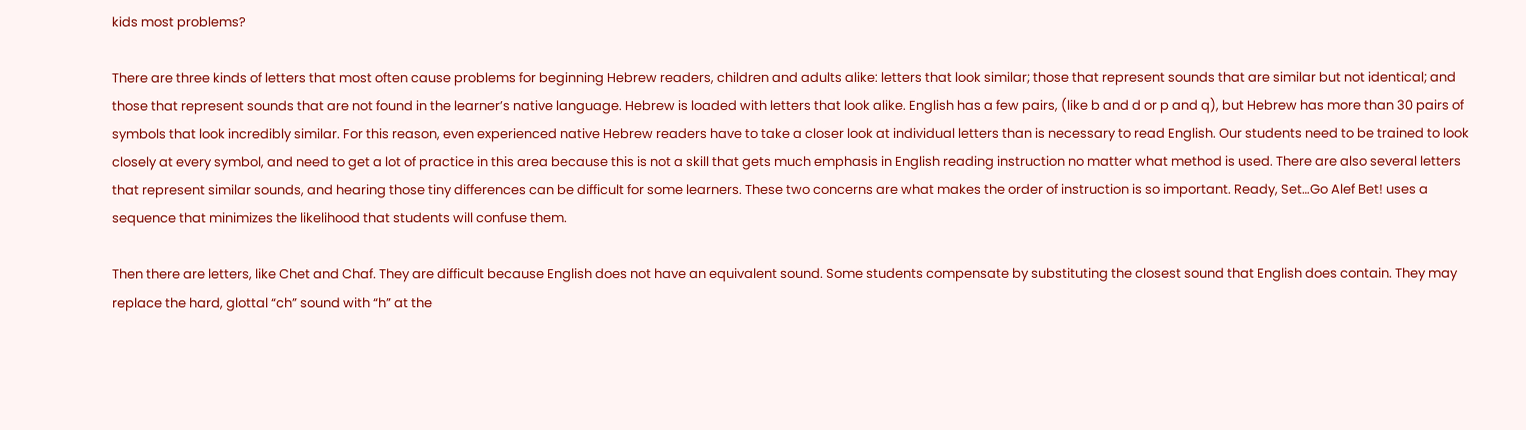kids most problems?

There are three kinds of letters that most often cause problems for beginning Hebrew readers, children and adults alike: letters that look similar; those that represent sounds that are similar but not identical; and those that represent sounds that are not found in the learner’s native language. Hebrew is loaded with letters that look alike. English has a few pairs, (like b and d or p and q), but Hebrew has more than 30 pairs of symbols that look incredibly similar. For this reason, even experienced native Hebrew readers have to take a closer look at individual letters than is necessary to read English. Our students need to be trained to look closely at every symbol, and need to get a lot of practice in this area because this is not a skill that gets much emphasis in English reading instruction no matter what method is used. There are also several letters that represent similar sounds, and hearing those tiny differences can be difficult for some learners. These two concerns are what makes the order of instruction is so important. Ready, Set…Go Alef Bet! uses a sequence that minimizes the likelihood that students will confuse them.

Then there are letters, like Chet and Chaf. They are difficult because English does not have an equivalent sound. Some students compensate by substituting the closest sound that English does contain. They may replace the hard, glottal “ch” sound with “h” at the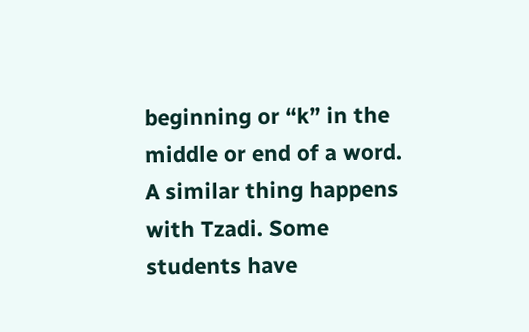beginning or “k” in the middle or end of a word. A similar thing happens with Tzadi. Some students have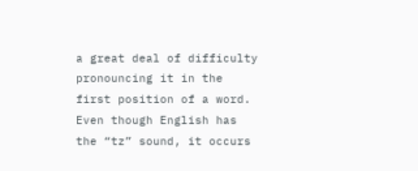a great deal of difficulty pronouncing it in the first position of a word. Even though English has the “tz” sound, it occurs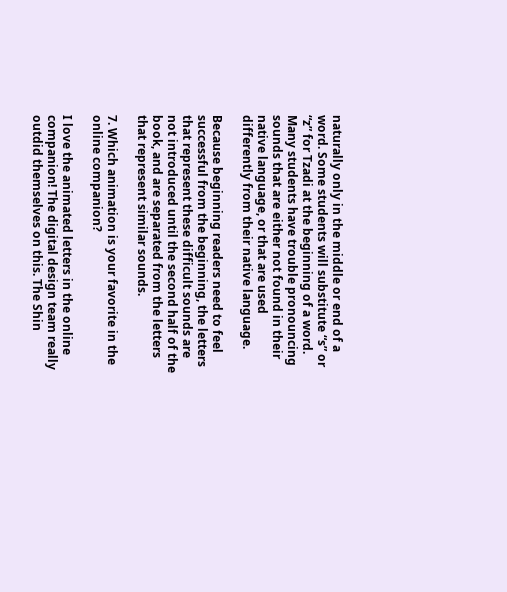naturally only in the middle or end of a word. Some students will substitute “s” or “z” for Tzadi at the beginning of a word. Many students have trouble pronouncing sounds that are either not found in their native language, or that are used differently from their native language.

Because beginning readers need to feel successful from the beginning, the letters that represent these difficult sounds are not introduced until the second half of the book, and are separated from the letters that represent similar sounds.

7. Which animation is your favorite in the online companion?

I love the animated letters in the online companion! The digital design team really outdid themselves on this. The Shin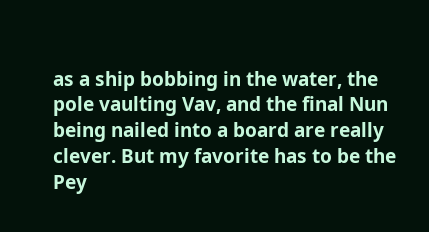as a ship bobbing in the water, the pole vaulting Vav, and the final Nun being nailed into a board are really clever. But my favorite has to be the Pey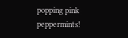popping pink peppermints!